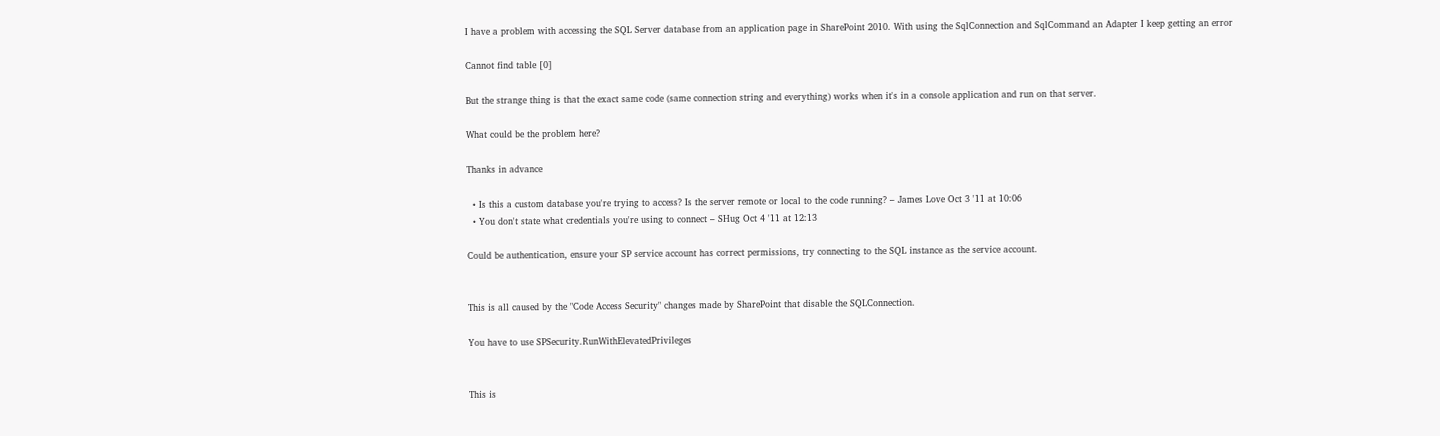I have a problem with accessing the SQL Server database from an application page in SharePoint 2010. With using the SqlConnection and SqlCommand an Adapter I keep getting an error

Cannot find table [0]

But the strange thing is that the exact same code (same connection string and everything) works when it's in a console application and run on that server.

What could be the problem here?

Thanks in advance

  • Is this a custom database you're trying to access? Is the server remote or local to the code running? – James Love Oct 3 '11 at 10:06
  • You don't state what credentials you're using to connect – SHug Oct 4 '11 at 12:13

Could be authentication, ensure your SP service account has correct permissions, try connecting to the SQL instance as the service account.


This is all caused by the "Code Access Security" changes made by SharePoint that disable the SQLConnection.

You have to use SPSecurity.RunWithElevatedPrivileges


This is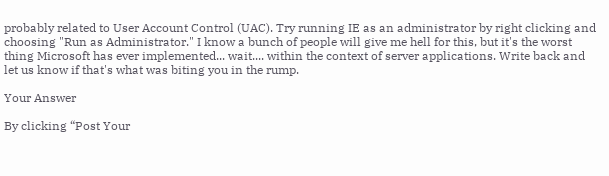probably related to User Account Control (UAC). Try running IE as an administrator by right clicking and choosing "Run as Administrator." I know a bunch of people will give me hell for this, but it's the worst thing Microsoft has ever implemented... wait.... within the context of server applications. Write back and let us know if that's what was biting you in the rump.

Your Answer

By clicking “Post Your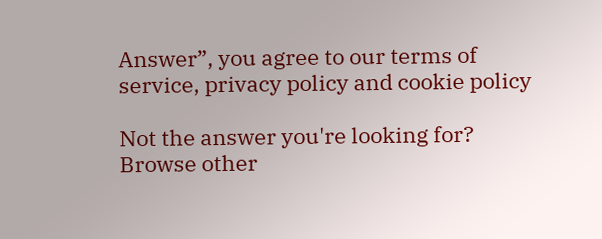Answer”, you agree to our terms of service, privacy policy and cookie policy

Not the answer you're looking for? Browse other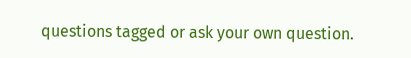questions tagged or ask your own question.